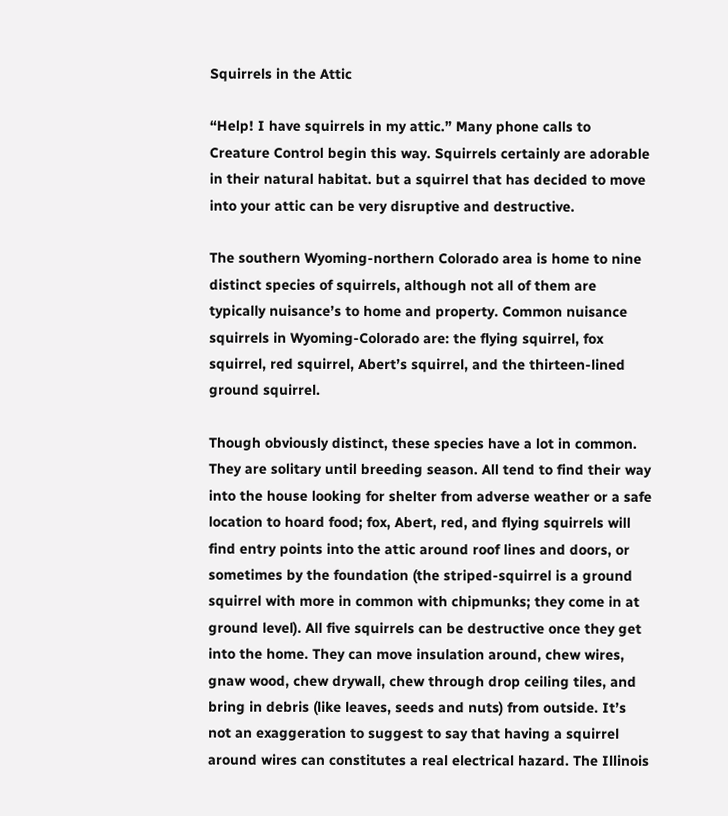Squirrels in the Attic

“Help! I have squirrels in my attic.” Many phone calls to Creature Control begin this way. Squirrels certainly are adorable in their natural habitat. but a squirrel that has decided to move into your attic can be very disruptive and destructive.

The southern Wyoming-northern Colorado area is home to nine distinct species of squirrels, although not all of them are typically nuisance’s to home and property. Common nuisance squirrels in Wyoming-Colorado are: the flying squirrel, fox squirrel, red squirrel, Abert’s squirrel, and the thirteen-lined ground squirrel.

Though obviously distinct, these species have a lot in common. They are solitary until breeding season. All tend to find their way into the house looking for shelter from adverse weather or a safe location to hoard food; fox, Abert, red, and flying squirrels will find entry points into the attic around roof lines and doors, or sometimes by the foundation (the striped-squirrel is a ground squirrel with more in common with chipmunks; they come in at ground level). All five squirrels can be destructive once they get into the home. They can move insulation around, chew wires, gnaw wood, chew drywall, chew through drop ceiling tiles, and bring in debris (like leaves, seeds and nuts) from outside. It’s not an exaggeration to suggest to say that having a squirrel around wires can constitutes a real electrical hazard. The Illinois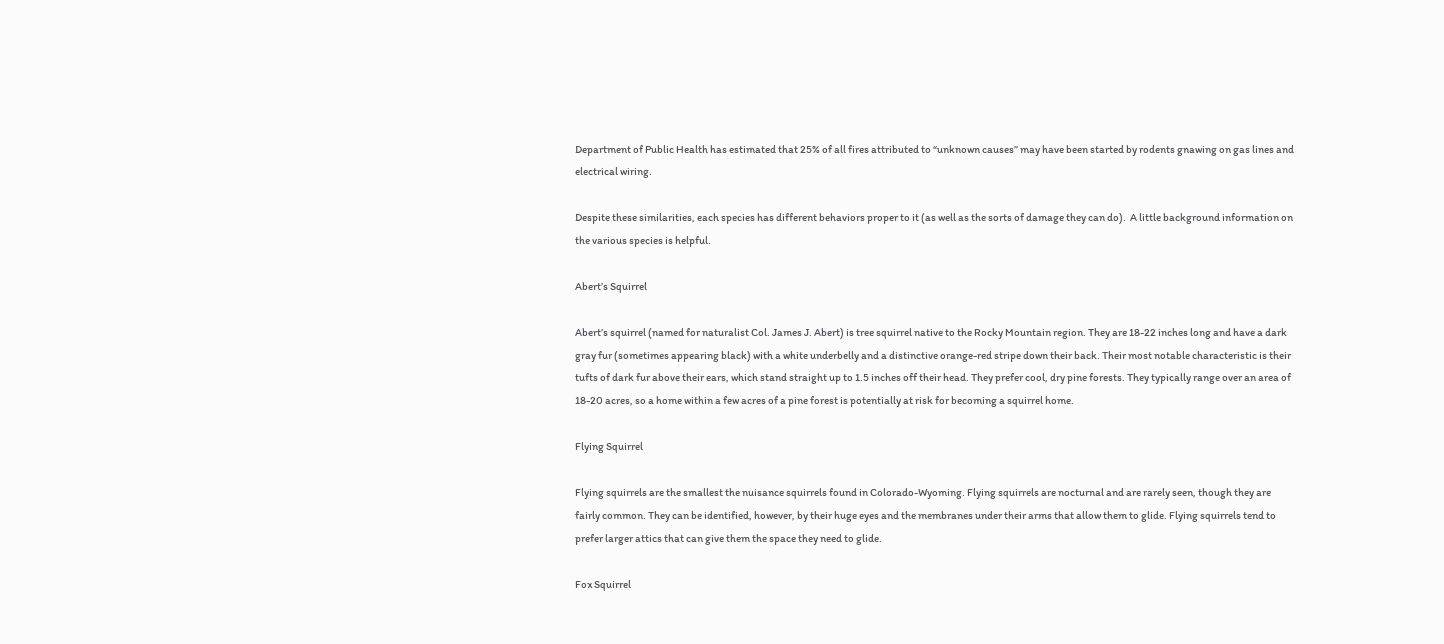Department of Public Health has estimated that 25% of all fires attributed to “unknown causes” may have been started by rodents gnawing on gas lines and electrical wiring.

Despite these similarities, each species has different behaviors proper to it (as well as the sorts of damage they can do).  A little background information on the various species is helpful.

Abert’s Squirrel

Abert’s squirrel (named for naturalist Col. James J. Abert) is tree squirrel native to the Rocky Mountain region. They are 18-22 inches long and have a dark gray fur (sometimes appearing black) with a white underbelly and a distinctive orange-red stripe down their back. Their most notable characteristic is their tufts of dark fur above their ears, which stand straight up to 1.5 inches off their head. They prefer cool, dry pine forests. They typically range over an area of 18-20 acres, so a home within a few acres of a pine forest is potentially at risk for becoming a squirrel home.

Flying Squirrel

Flying squirrels are the smallest the nuisance squirrels found in Colorado-Wyoming. Flying squirrels are nocturnal and are rarely seen, though they are fairly common. They can be identified, however, by their huge eyes and the membranes under their arms that allow them to glide. Flying squirrels tend to prefer larger attics that can give them the space they need to glide.

Fox Squirrel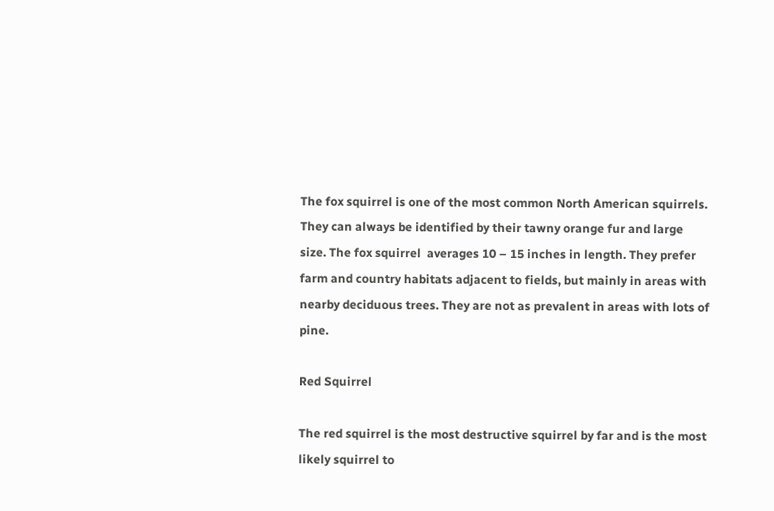The fox squirrel is one of the most common North American squirrels. They can always be identified by their tawny orange fur and large size. The fox squirrel  averages 10 – 15 inches in length. They prefer farm and country habitats adjacent to fields, but mainly in areas with nearby deciduous trees. They are not as prevalent in areas with lots of pine.

Red Squirrel

The red squirrel is the most destructive squirrel by far and is the most likely squirrel to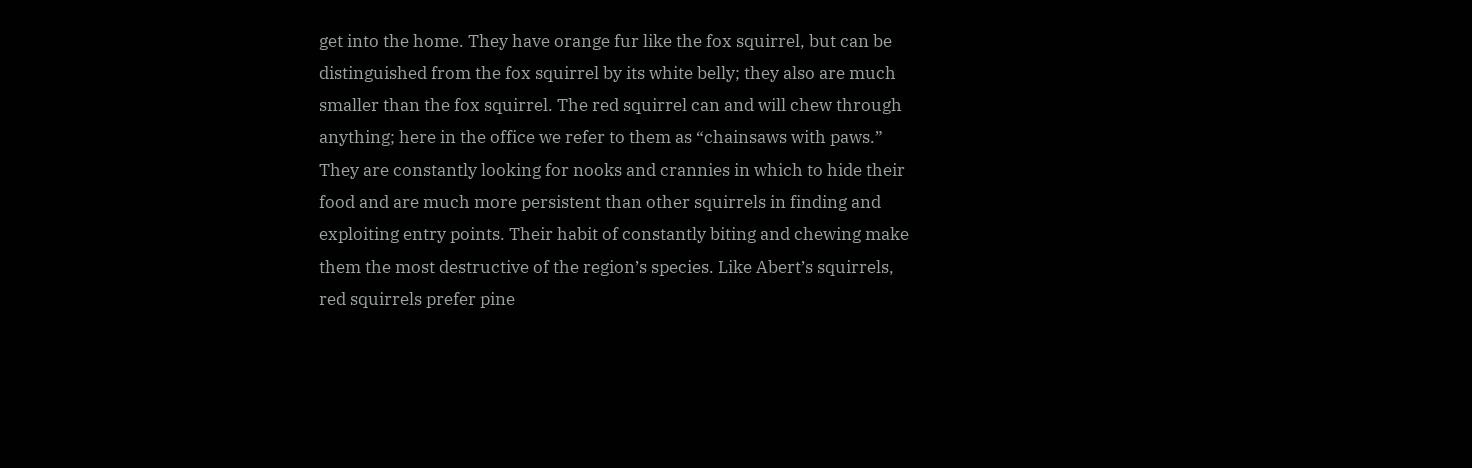get into the home. They have orange fur like the fox squirrel, but can be distinguished from the fox squirrel by its white belly; they also are much smaller than the fox squirrel. The red squirrel can and will chew through anything; here in the office we refer to them as “chainsaws with paws.” They are constantly looking for nooks and crannies in which to hide their food and are much more persistent than other squirrels in finding and exploiting entry points. Their habit of constantly biting and chewing make them the most destructive of the region’s species. Like Abert’s squirrels, red squirrels prefer pine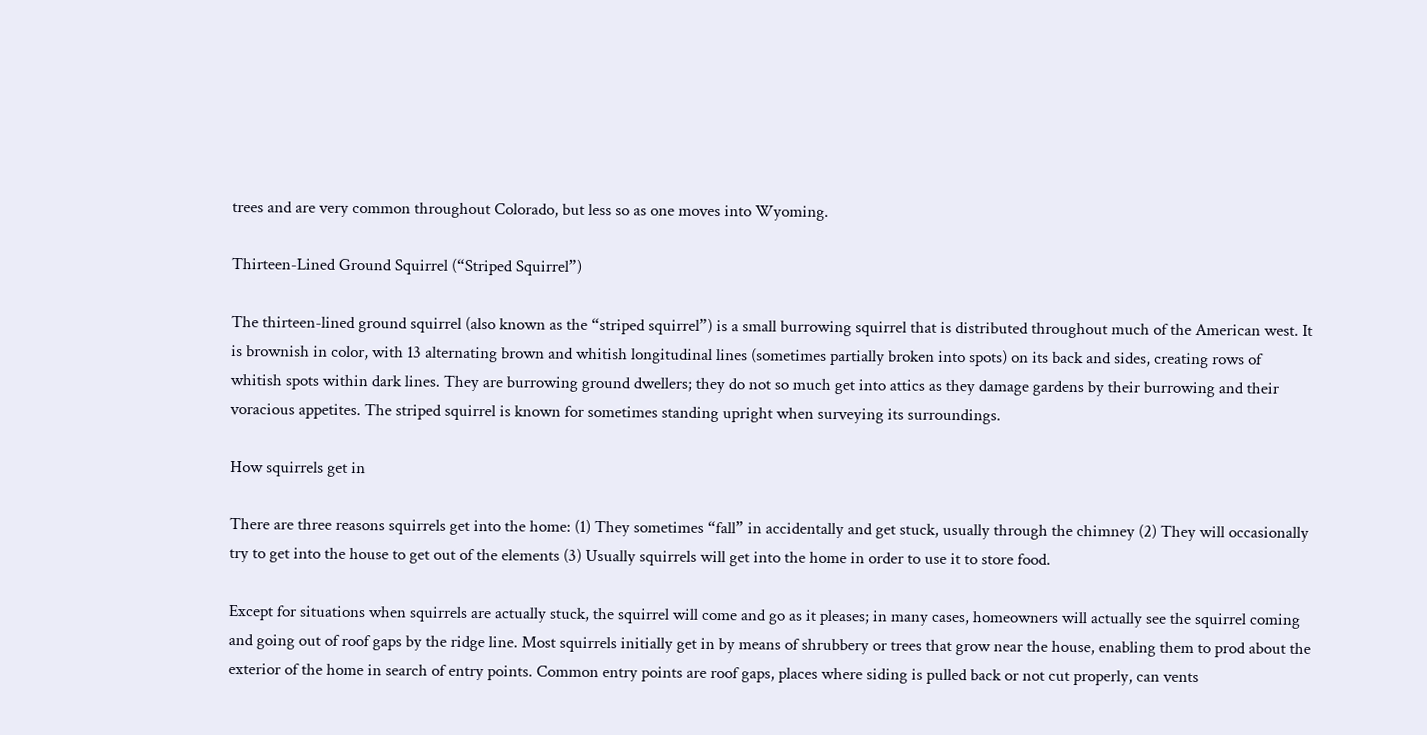trees and are very common throughout Colorado, but less so as one moves into Wyoming.

Thirteen-Lined Ground Squirrel (“Striped Squirrel”)

The thirteen-lined ground squirrel (also known as the “striped squirrel”) is a small burrowing squirrel that is distributed throughout much of the American west. It is brownish in color, with 13 alternating brown and whitish longitudinal lines (sometimes partially broken into spots) on its back and sides, creating rows of whitish spots within dark lines. They are burrowing ground dwellers; they do not so much get into attics as they damage gardens by their burrowing and their voracious appetites. The striped squirrel is known for sometimes standing upright when surveying its surroundings.

How squirrels get in

There are three reasons squirrels get into the home: (1) They sometimes “fall” in accidentally and get stuck, usually through the chimney (2) They will occasionally try to get into the house to get out of the elements (3) Usually squirrels will get into the home in order to use it to store food.

Except for situations when squirrels are actually stuck, the squirrel will come and go as it pleases; in many cases, homeowners will actually see the squirrel coming and going out of roof gaps by the ridge line. Most squirrels initially get in by means of shrubbery or trees that grow near the house, enabling them to prod about the exterior of the home in search of entry points. Common entry points are roof gaps, places where siding is pulled back or not cut properly, can vents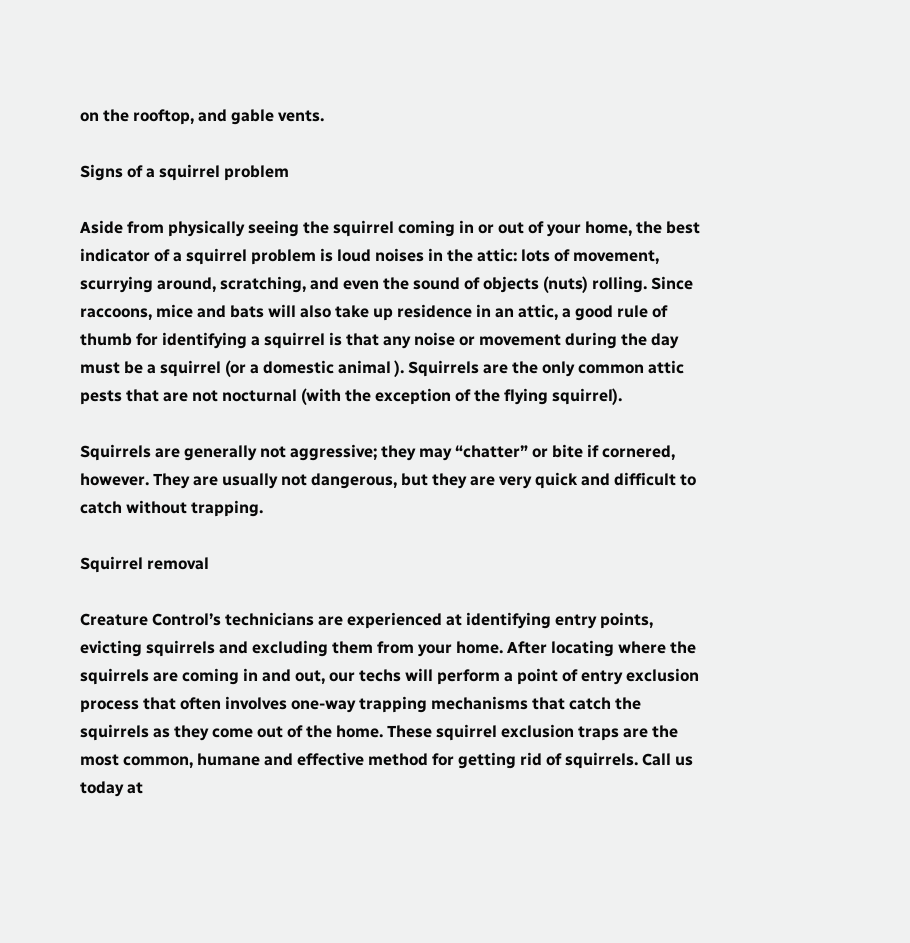on the rooftop, and gable vents.

Signs of a squirrel problem

Aside from physically seeing the squirrel coming in or out of your home, the best indicator of a squirrel problem is loud noises in the attic: lots of movement, scurrying around, scratching, and even the sound of objects (nuts) rolling. Since raccoons, mice and bats will also take up residence in an attic, a good rule of thumb for identifying a squirrel is that any noise or movement during the day must be a squirrel (or a domestic animal ). Squirrels are the only common attic pests that are not nocturnal (with the exception of the flying squirrel).

Squirrels are generally not aggressive; they may “chatter” or bite if cornered, however. They are usually not dangerous, but they are very quick and difficult to catch without trapping.

Squirrel removal

Creature Control’s technicians are experienced at identifying entry points, evicting squirrels and excluding them from your home. After locating where the squirrels are coming in and out, our techs will perform a point of entry exclusion process that often involves one-way trapping mechanisms that catch the squirrels as they come out of the home. These squirrel exclusion traps are the most common, humane and effective method for getting rid of squirrels. Call us today at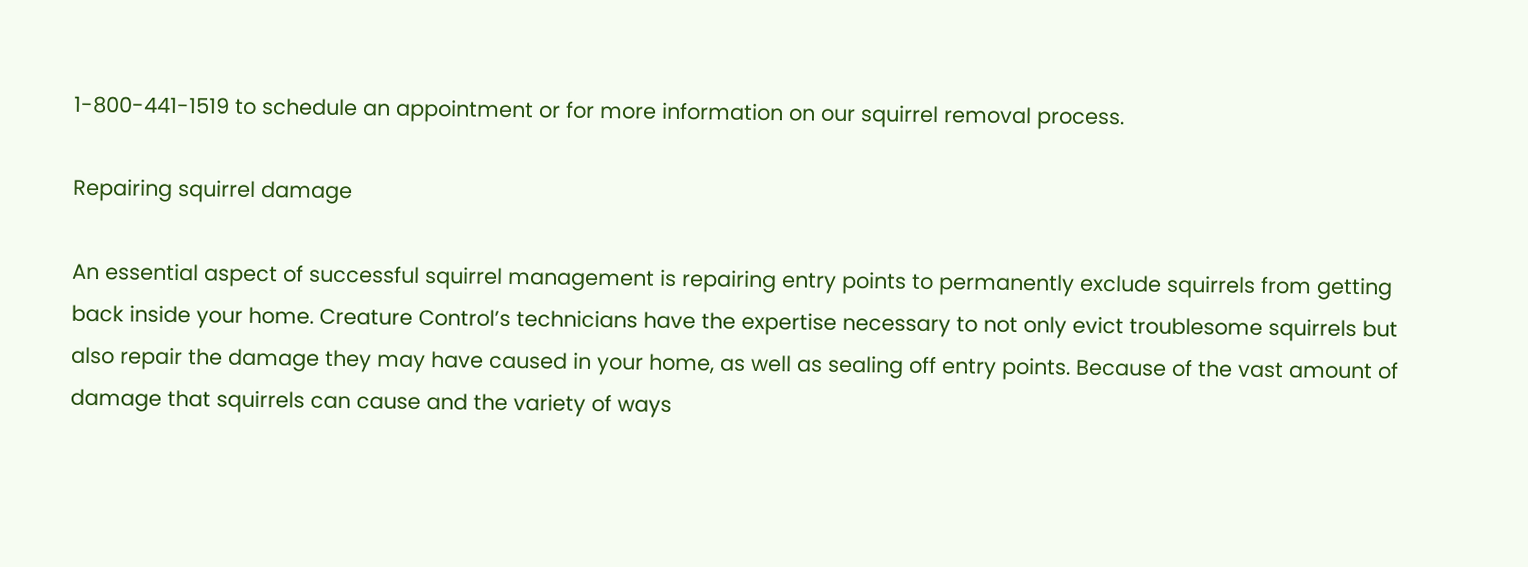1-800-441-1519 to schedule an appointment or for more information on our squirrel removal process.

Repairing squirrel damage

An essential aspect of successful squirrel management is repairing entry points to permanently exclude squirrels from getting back inside your home. Creature Control’s technicians have the expertise necessary to not only evict troublesome squirrels but also repair the damage they may have caused in your home, as well as sealing off entry points. Because of the vast amount of damage that squirrels can cause and the variety of ways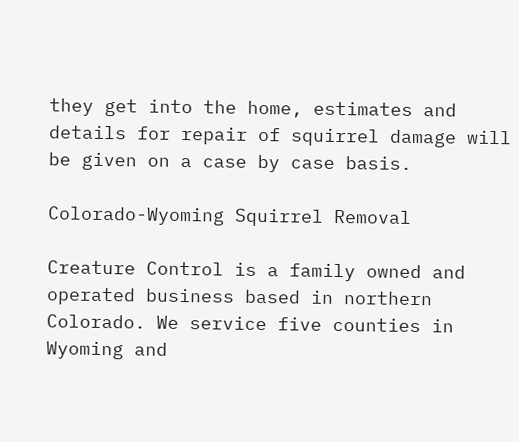they get into the home, estimates and details for repair of squirrel damage will be given on a case by case basis.

Colorado-Wyoming Squirrel Removal

Creature Control is a family owned and operated business based in northern Colorado. We service five counties in Wyoming and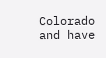Colorado and have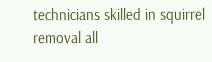technicians skilled in squirrel removal all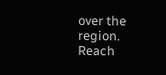over the region. Reach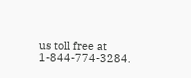us toll free at 1-844-774-3284.